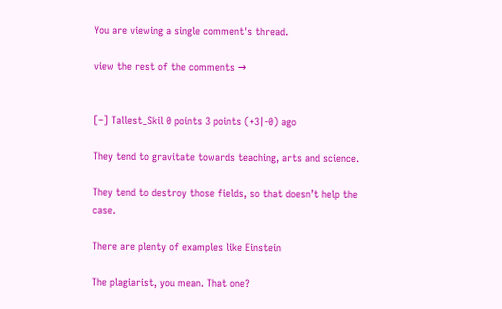You are viewing a single comment's thread.

view the rest of the comments →


[–] Tallest_Skil 0 points 3 points (+3|-0) ago

They tend to gravitate towards teaching, arts and science.

They tend to destroy those fields, so that doesn’t help the case.

There are plenty of examples like Einstein

The plagiarist, you mean. That one?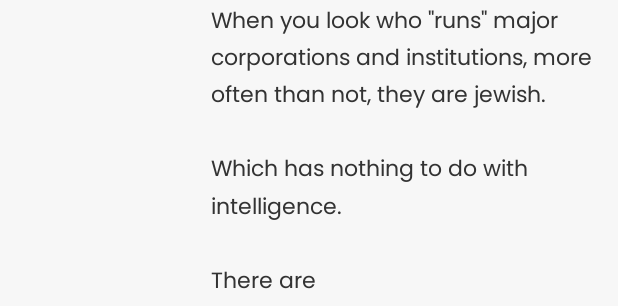When you look who "runs" major corporations and institutions, more often than not, they are jewish.

Which has nothing to do with intelligence.

There are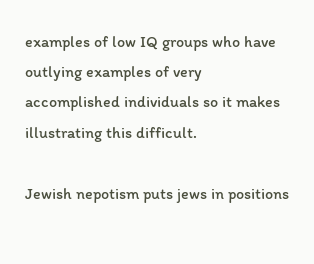examples of low IQ groups who have outlying examples of very accomplished individuals so it makes illustrating this difficult.

Jewish nepotism puts jews in positions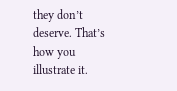they don’t deserve. That’s how you illustrate it.